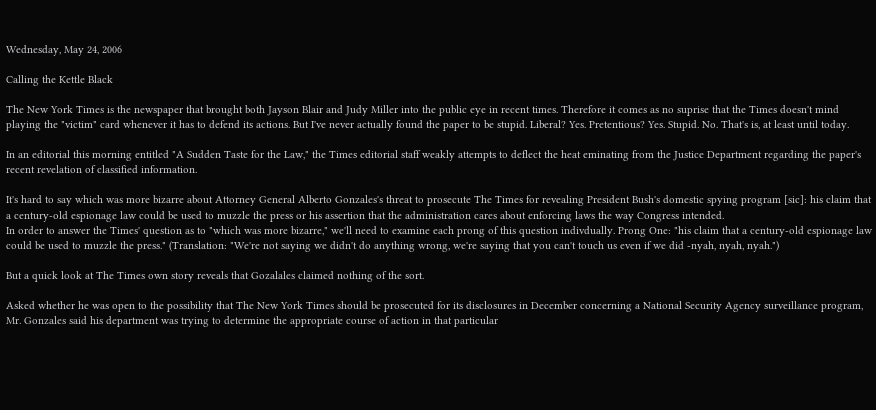Wednesday, May 24, 2006

Calling the Kettle Black

The New York Times is the newspaper that brought both Jayson Blair and Judy Miller into the public eye in recent times. Therefore it comes as no suprise that the Times doesn't mind playing the "victim" card whenever it has to defend its actions. But I've never actually found the paper to be stupid. Liberal? Yes. Pretentious? Yes. Stupid. No. That's is, at least until today.

In an editorial this morning entitled "A Sudden Taste for the Law," the Times editorial staff weakly attempts to deflect the heat eminating from the Justice Department regarding the paper's recent revelation of classified information.

It's hard to say which was more bizarre about Attorney General Alberto Gonzales's threat to prosecute The Times for revealing President Bush's domestic spying program [sic]: his claim that a century-old espionage law could be used to muzzle the press or his assertion that the administration cares about enforcing laws the way Congress intended.
In order to answer the Times' question as to "which was more bizarre," we'll need to examine each prong of this question indivdually. Prong One: "his claim that a century-old espionage law could be used to muzzle the press." (Translation: "We're not saying we didn't do anything wrong, we're saying that you can't touch us even if we did -nyah, nyah, nyah.")

But a quick look at The Times own story reveals that Gozalales claimed nothing of the sort.

Asked whether he was open to the possibility that The New York Times should be prosecuted for its disclosures in December concerning a National Security Agency surveillance program, Mr. Gonzales said his department was trying to determine the appropriate course of action in that particular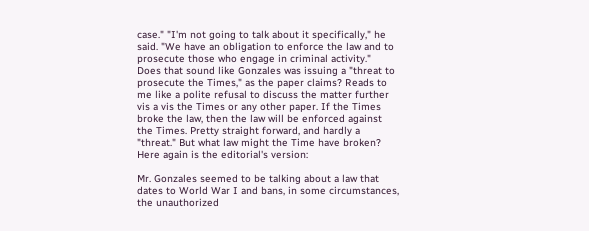case." "I'm not going to talk about it specifically," he said. "We have an obligation to enforce the law and to prosecute those who engage in criminal activity."
Does that sound like Gonzales was issuing a "threat to prosecute the Times," as the paper claims? Reads to me like a polite refusal to discuss the matter further vis a vis the Times or any other paper. If the Times broke the law, then the law will be enforced against the Times. Pretty straight forward, and hardly a "threat." But what law might the Time have broken? Here again is the editorial's version:

Mr. Gonzales seemed to be talking about a law that dates to World War I and bans, in some circumstances, the unauthorized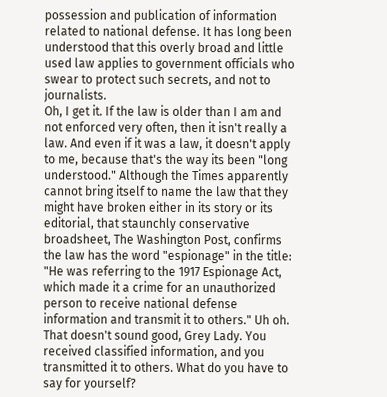possession and publication of information related to national defense. It has long been understood that this overly broad and little used law applies to government officials who swear to protect such secrets, and not to journalists.
Oh, I get it. If the law is older than I am and not enforced very often, then it isn't really a law. And even if it was a law, it doesn't apply to me, because that's the way its been "long understood." Although the Times apparently cannot bring itself to name the law that they might have broken either in its story or its editorial, that staunchly conservative broadsheet, The Washington Post, confirms the law has the word "espionage" in the title: "He was referring to the 1917 Espionage Act, which made it a crime for an unauthorized person to receive national defense information and transmit it to others." Uh oh. That doesn't sound good, Grey Lady. You received classified information, and you transmitted it to others. What do you have to say for yourself?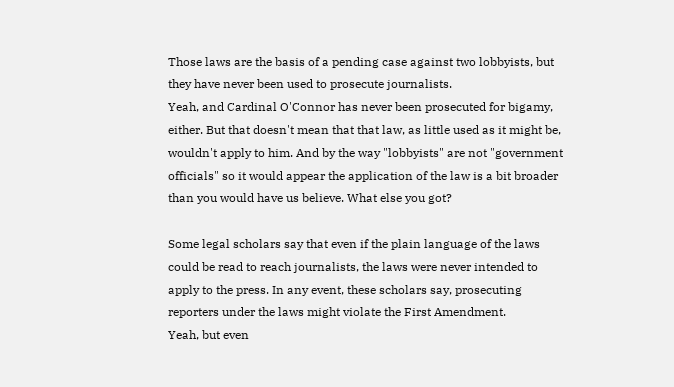Those laws are the basis of a pending case against two lobbyists, but they have never been used to prosecute journalists.
Yeah, and Cardinal O'Connor has never been prosecuted for bigamy, either. But that doesn't mean that that law, as little used as it might be, wouldn't apply to him. And by the way "lobbyists" are not "government officials" so it would appear the application of the law is a bit broader than you would have us believe. What else you got?

Some legal scholars say that even if the plain language of the laws could be read to reach journalists, the laws were never intended to apply to the press. In any event, these scholars say, prosecuting reporters under the laws might violate the First Amendment.
Yeah, but even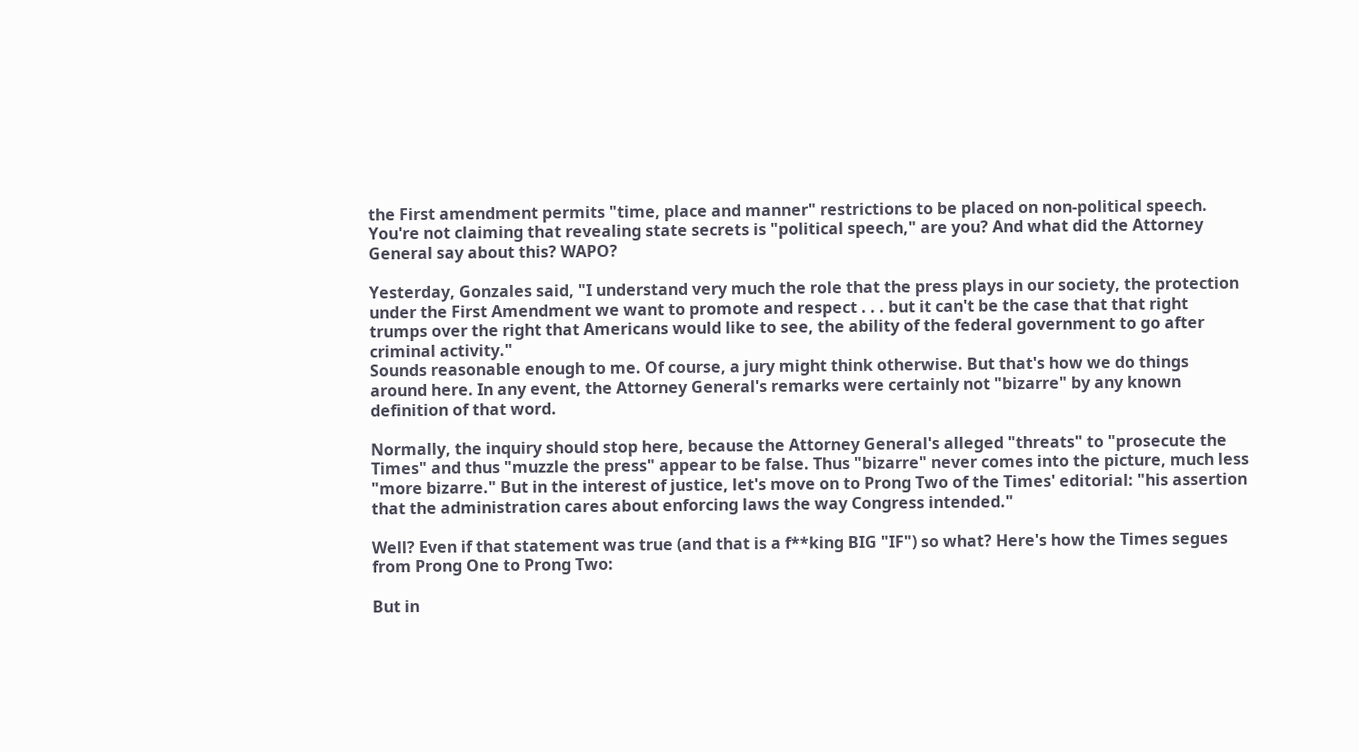the First amendment permits "time, place and manner" restrictions to be placed on non-political speech. You're not claiming that revealing state secrets is "political speech," are you? And what did the Attorney General say about this? WAPO?

Yesterday, Gonzales said, "I understand very much the role that the press plays in our society, the protection under the First Amendment we want to promote and respect . . . but it can't be the case that that right trumps over the right that Americans would like to see, the ability of the federal government to go after criminal activity."
Sounds reasonable enough to me. Of course, a jury might think otherwise. But that's how we do things around here. In any event, the Attorney General's remarks were certainly not "bizarre" by any known definition of that word.

Normally, the inquiry should stop here, because the Attorney General's alleged "threats" to "prosecute the Times" and thus "muzzle the press" appear to be false. Thus "bizarre" never comes into the picture, much less "more bizarre." But in the interest of justice, let's move on to Prong Two of the Times' editorial: "his assertion that the administration cares about enforcing laws the way Congress intended."

Well? Even if that statement was true (and that is a f**king BIG "IF") so what? Here's how the Times segues from Prong One to Prong Two:

But in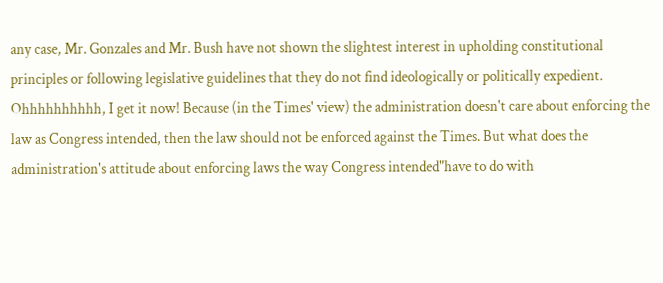any case, Mr. Gonzales and Mr. Bush have not shown the slightest interest in upholding constitutional principles or following legislative guidelines that they do not find ideologically or politically expedient.
Ohhhhhhhhhh, I get it now! Because (in the Times' view) the administration doesn't care about enforcing the law as Congress intended, then the law should not be enforced against the Times. But what does the administration's attitude about enforcing laws the way Congress intended"have to do with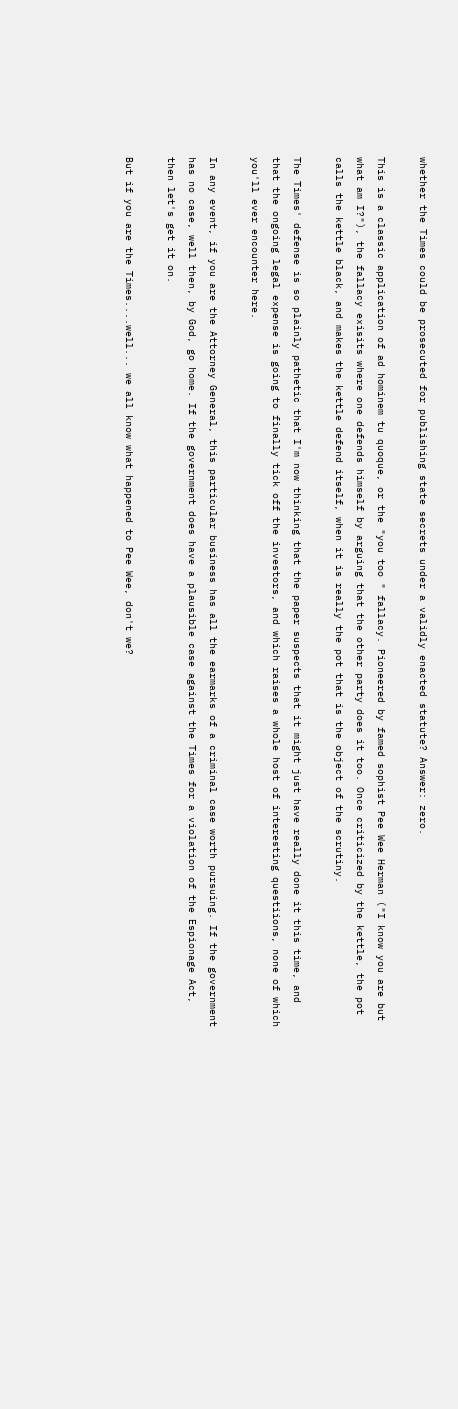whether the Times could be prosecuted for publishing state secrets under a validly enacted statute? Answer: zero.

This is a classic application of ad hominem tu quoque, or the "you too " fallacy. Pioneered by famed sophist Pee Wee Herman ("I know you are but what am I?"), the fallacy exisits where one defends himself by arguing that the other party does it too. Once criticized by the kettle, the pot calls the kettle black, and makes the kettle defend itself, when it is really the pot that is the object of the scrutiny.

The Times' defense is so plainly pathetic that I'm now thinking that the paper suspects that it might just have really done it this time, and that the ongoing legal expense is going to finally tick off the investors, and which raises a whole host of interesting questiions, none of which you'll ever encounter here.

In any event, if you are the Attorney General, this particular business has all the earmarks of a criminal case worth pursuing. If the government has no case, well then, by God, go home. If the government does have a plausible case against the Times for a violation of the Espionage Act, then let's get it on.

But if you are the Times....well... we all know what happened to Pee Wee, don't we?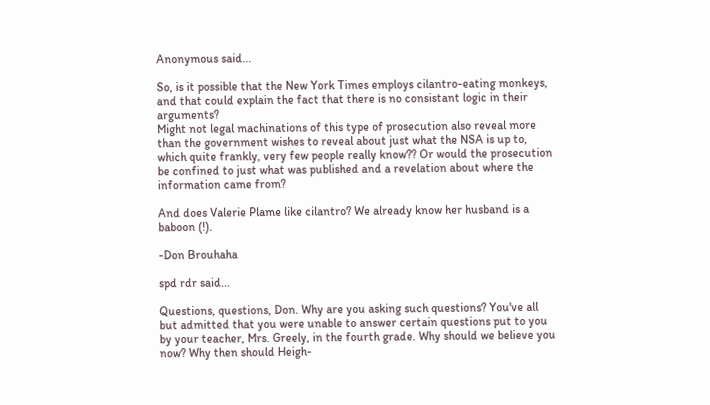Anonymous said...

So, is it possible that the New York Times employs cilantro-eating monkeys, and that could explain the fact that there is no consistant logic in their arguments?
Might not legal machinations of this type of prosecution also reveal more than the government wishes to reveal about just what the NSA is up to, which quite frankly, very few people really know?? Or would the prosecution be confined to just what was published and a revelation about where the information came from?

And does Valerie Plame like cilantro? We already know her husband is a baboon (!).

-Don Brouhaha

spd rdr said...

Questions, questions, Don. Why are you asking such questions? You've all but admitted that you were unable to answer certain questions put to you by your teacher, Mrs. Greely, in the fourth grade. Why should we believe you now? Why then should Heigh-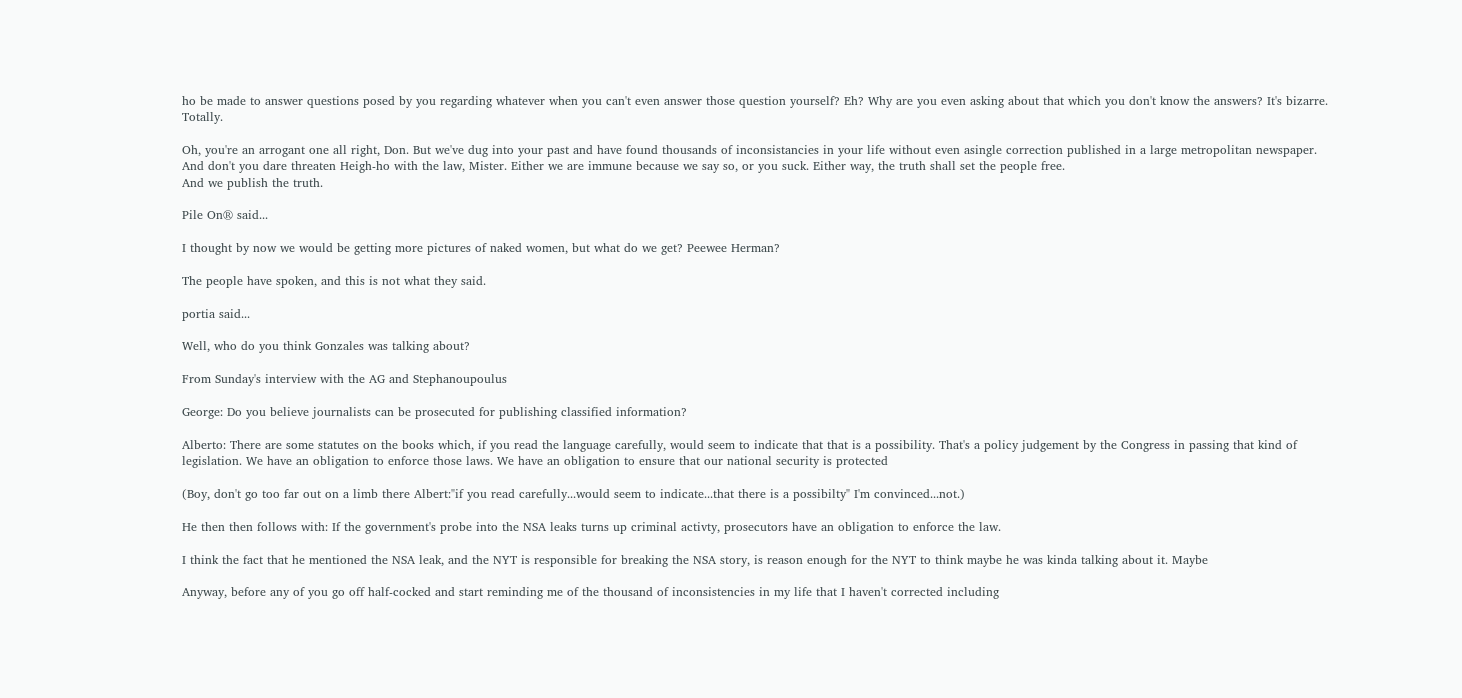ho be made to answer questions posed by you regarding whatever when you can't even answer those question yourself? Eh? Why are you even asking about that which you don't know the answers? It's bizarre. Totally.

Oh, you're an arrogant one all right, Don. But we've dug into your past and have found thousands of inconsistancies in your life without even asingle correction published in a large metropolitan newspaper. And don't you dare threaten Heigh-ho with the law, Mister. Either we are immune because we say so, or you suck. Either way, the truth shall set the people free.
And we publish the truth.

Pile On® said...

I thought by now we would be getting more pictures of naked women, but what do we get? Peewee Herman?

The people have spoken, and this is not what they said.

portia said...

Well, who do you think Gonzales was talking about?

From Sunday's interview with the AG and Stephanoupoulus

George: Do you believe journalists can be prosecuted for publishing classified information?

Alberto: There are some statutes on the books which, if you read the language carefully, would seem to indicate that that is a possibility. That's a policy judgement by the Congress in passing that kind of legislation. We have an obligation to enforce those laws. We have an obligation to ensure that our national security is protected

(Boy, don't go too far out on a limb there Albert:"if you read carefully...would seem to indicate...that there is a possibilty" I'm convinced...not.)

He then then follows with: If the government's probe into the NSA leaks turns up criminal activty, prosecutors have an obligation to enforce the law.

I think the fact that he mentioned the NSA leak, and the NYT is responsible for breaking the NSA story, is reason enough for the NYT to think maybe he was kinda talking about it. Maybe

Anyway, before any of you go off half-cocked and start reminding me of the thousand of inconsistencies in my life that I haven't corrected including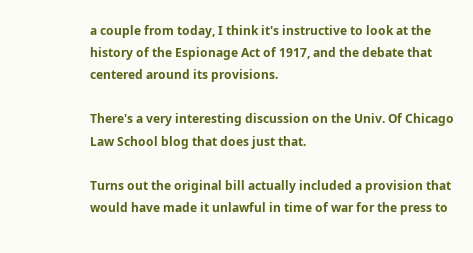a couple from today, I think it's instructive to look at the history of the Espionage Act of 1917, and the debate that centered around its provisions.

There's a very interesting discussion on the Univ. Of Chicago Law School blog that does just that.

Turns out the original bill actually included a provision that would have made it unlawful in time of war for the press to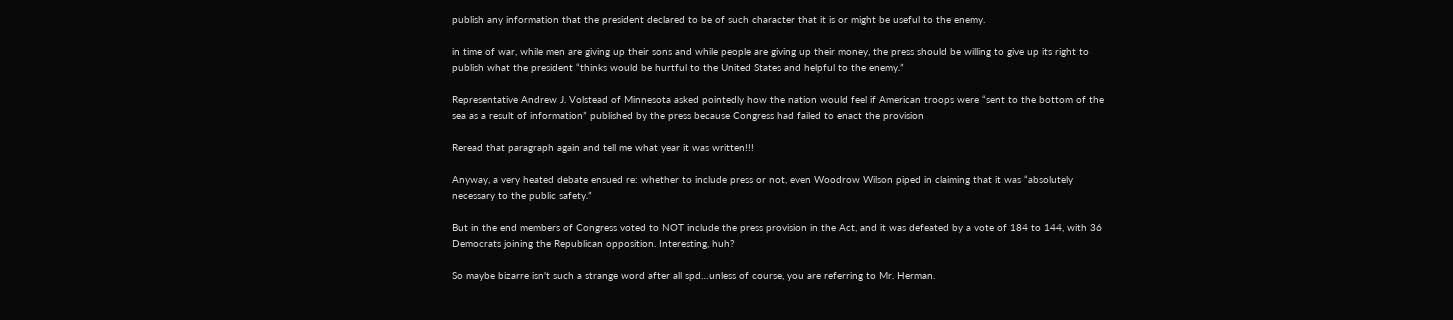publish any information that the president declared to be of such character that it is or might be useful to the enemy.

in time of war, while men are giving up their sons and while people are giving up their money, the press should be willing to give up its right to publish what the president “thinks would be hurtful to the United States and helpful to the enemy.”

Representative Andrew J. Volstead of Minnesota asked pointedly how the nation would feel if American troops were “sent to the bottom of the sea as a result of information” published by the press because Congress had failed to enact the provision

Reread that paragraph again and tell me what year it was written!!!

Anyway, a very heated debate ensued re: whether to include press or not, even Woodrow Wilson piped in claiming that it was “absolutely necessary to the public safety.”

But in the end members of Congress voted to NOT include the press provision in the Act, and it was defeated by a vote of 184 to 144, with 36 Democrats joining the Republican opposition. Interesting, huh?

So maybe bizarre isn't such a strange word after all spd…unless of course, you are referring to Mr. Herman.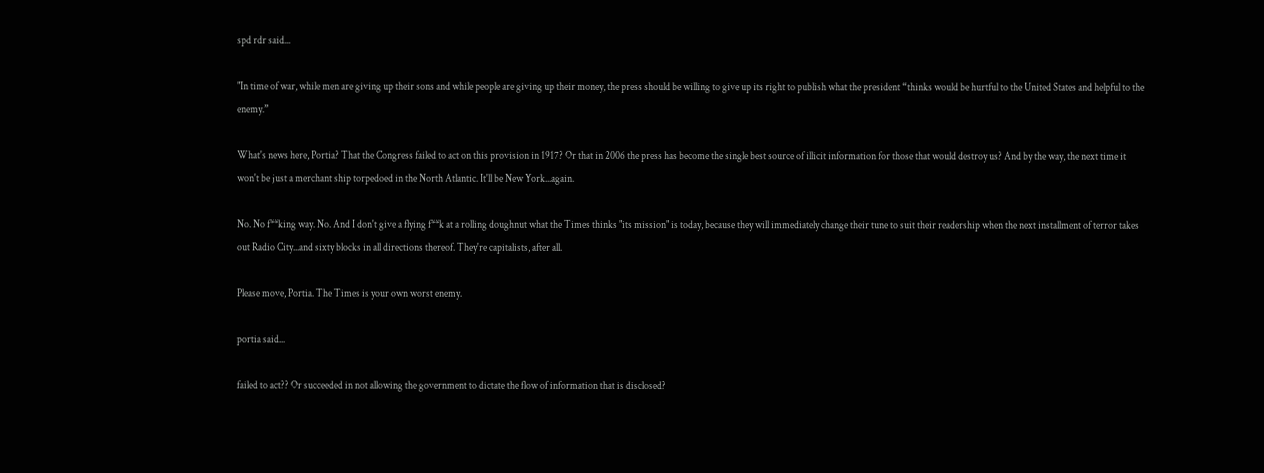spd rdr said...

"In time of war, while men are giving up their sons and while people are giving up their money, the press should be willing to give up its right to publish what the president “thinks would be hurtful to the United States and helpful to the enemy.”

What's news here, Portia? That the Congress failed to act on this provision in 1917? Or that in 2006 the press has become the single best source of illicit information for those that would destroy us? And by the way, the next time it won't be just a merchant ship torpedoed in the North Atlantic. It'll be New York...again.

No. No f**king way. No. And I don't give a flying f**k at a rolling doughnut what the Times thinks "its mission" is today, because they will immediately change their tune to suit their readership when the next installment of terror takes out Radio City...and sixty blocks in all directions thereof. They're capitalists, after all.

Please move, Portia. The Times is your own worst enemy.

portia said...

failed to act?? Or succeeded in not allowing the government to dictate the flow of information that is disclosed?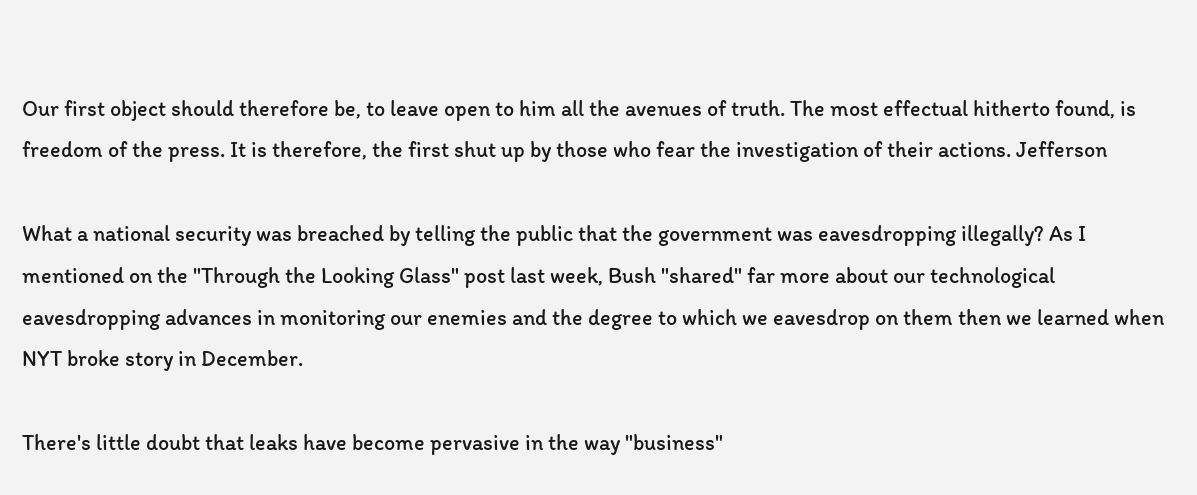Our first object should therefore be, to leave open to him all the avenues of truth. The most effectual hitherto found, is freedom of the press. It is therefore, the first shut up by those who fear the investigation of their actions. Jefferson

What a national security was breached by telling the public that the government was eavesdropping illegally? As I mentioned on the "Through the Looking Glass" post last week, Bush "shared" far more about our technological eavesdropping advances in monitoring our enemies and the degree to which we eavesdrop on them then we learned when NYT broke story in December.

There's little doubt that leaks have become pervasive in the way "business"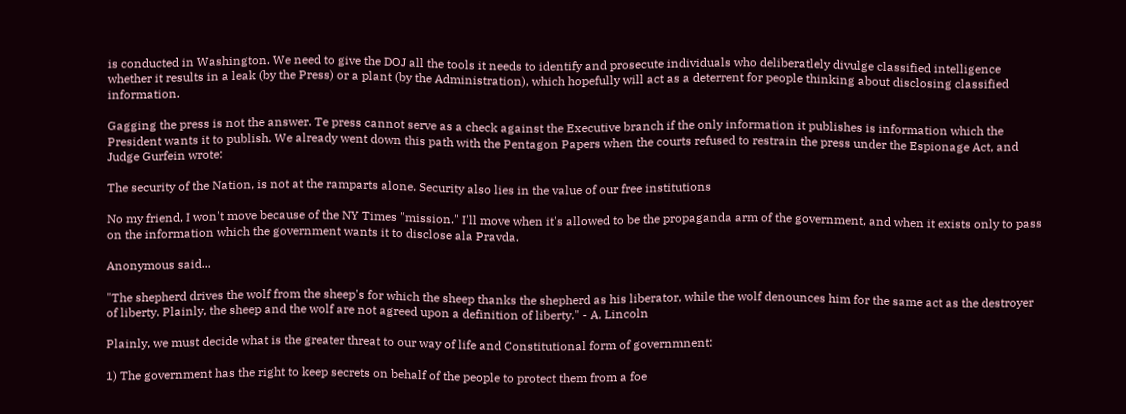is conducted in Washington. We need to give the DOJ all the tools it needs to identify and prosecute individuals who deliberatlely divulge classified intelligence whether it results in a leak (by the Press) or a plant (by the Administration), which hopefully will act as a deterrent for people thinking about disclosing classified information.

Gagging the press is not the answer. Te press cannot serve as a check against the Executive branch if the only information it publishes is information which the President wants it to publish. We already went down this path with the Pentagon Papers when the courts refused to restrain the press under the Espionage Act, and Judge Gurfein wrote:

The security of the Nation, is not at the ramparts alone. Security also lies in the value of our free institutions

No my friend, I won't move because of the NY Times "mission." I'll move when it's allowed to be the propaganda arm of the government, and when it exists only to pass on the information which the government wants it to disclose ala Pravda.

Anonymous said...

"The shepherd drives the wolf from the sheep's for which the sheep thanks the shepherd as his liberator, while the wolf denounces him for the same act as the destroyer of liberty. Plainly, the sheep and the wolf are not agreed upon a definition of liberty." - A. Lincoln

Plainly, we must decide what is the greater threat to our way of life and Constitutional form of governmnent:

1) The government has the right to keep secrets on behalf of the people to protect them from a foe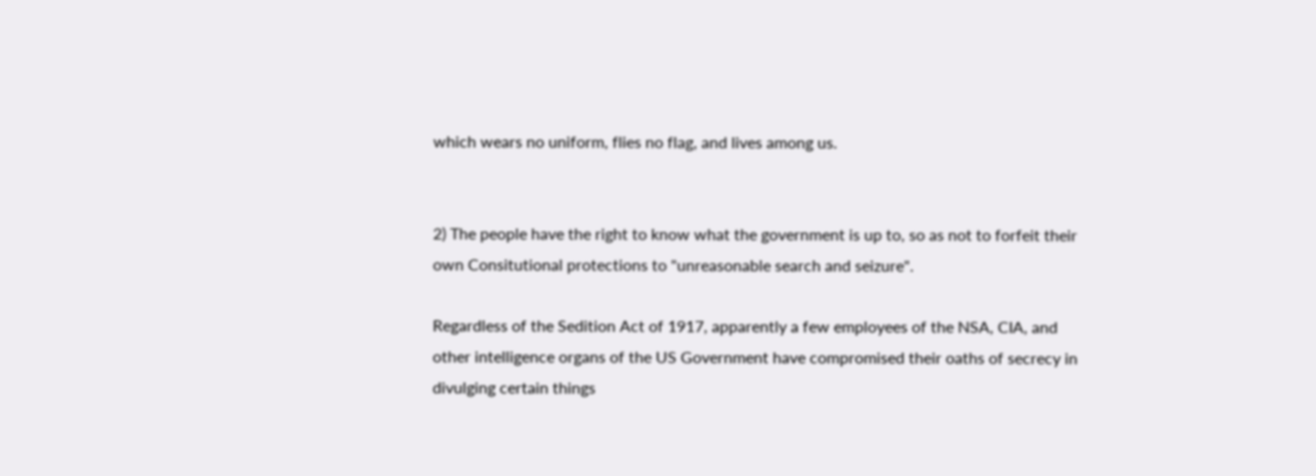which wears no uniform, flies no flag, and lives among us.


2) The people have the right to know what the government is up to, so as not to forfeit their own Consitutional protections to "unreasonable search and seizure".

Regardless of the Sedition Act of 1917, apparently a few employees of the NSA, CIA, and other intelligence organs of the US Government have compromised their oaths of secrecy in divulging certain things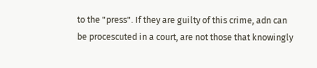to the "press". If they are guilty of this crime, adn can be procescuted in a court, are not those that knowingly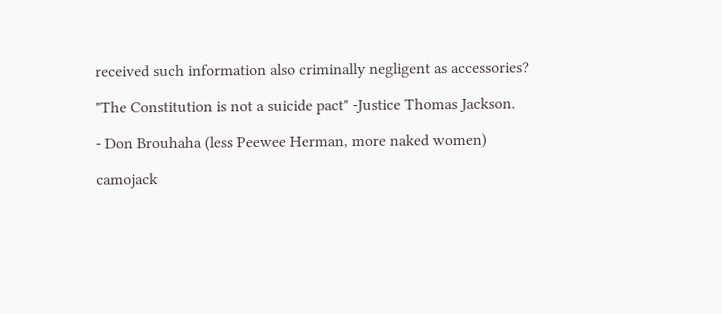received such information also criminally negligent as accessories?

"The Constitution is not a suicide pact" -Justice Thomas Jackson.

- Don Brouhaha (less Peewee Herman, more naked women)

camojack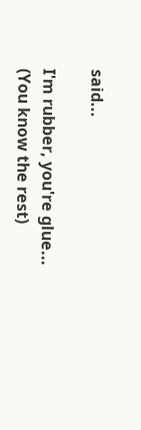said...

I'm rubber, you're glue...
(You know the rest)